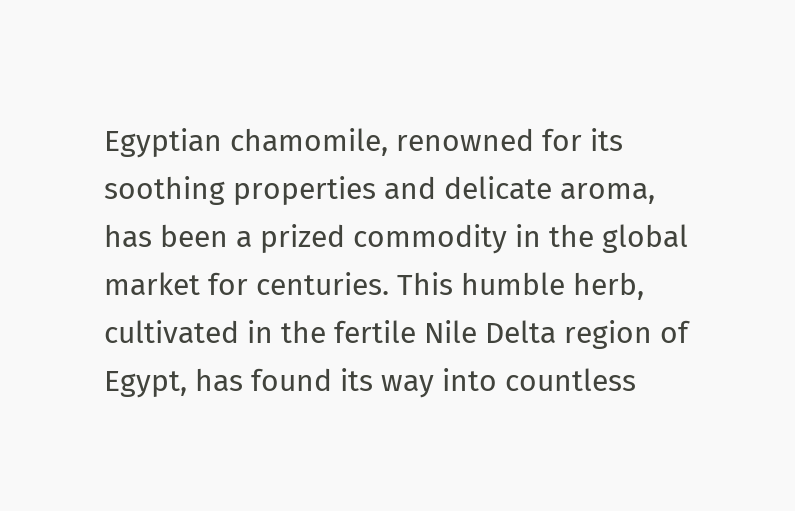Egyptian chamomile, renowned for its soothing properties and delicate aroma, has been a prized commodity in the global market for centuries. This humble herb, cultivated in the fertile Nile Delta region of Egypt, has found its way into countless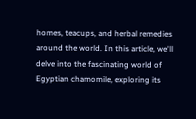homes, teacups, and herbal remedies around the world. In this article, we'll delve into the fascinating world of Egyptian chamomile, exploring its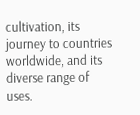cultivation, its journey to countries worldwide, and its diverse range of uses.